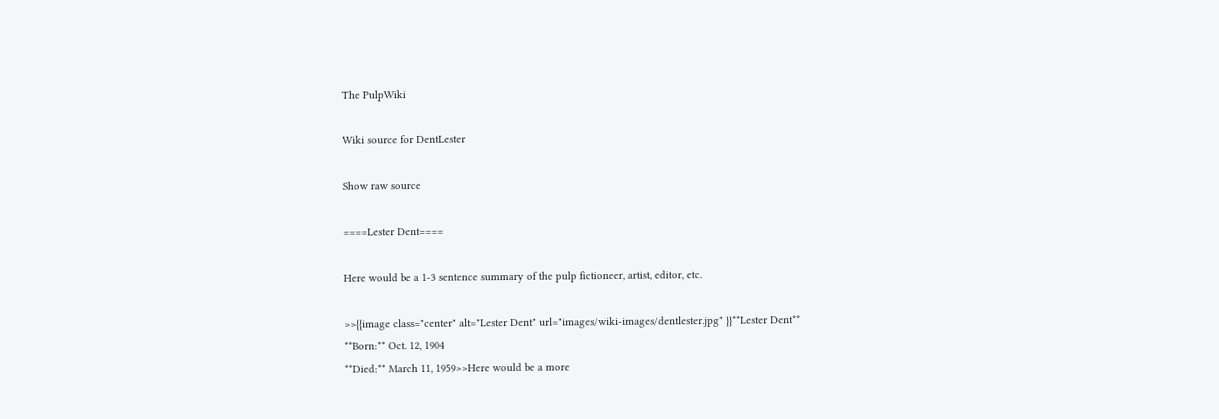The PulpWiki

Wiki source for DentLester

Show raw source

====Lester Dent====

Here would be a 1-3 sentence summary of the pulp fictioneer, artist, editor, etc.

>>{{image class="center" alt="Lester Dent" url="images/wiki-images/dentlester.jpg" }}**Lester Dent**
**Born:** Oct. 12, 1904
**Died:** March 11, 1959>>Here would be a more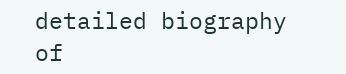detailed biography of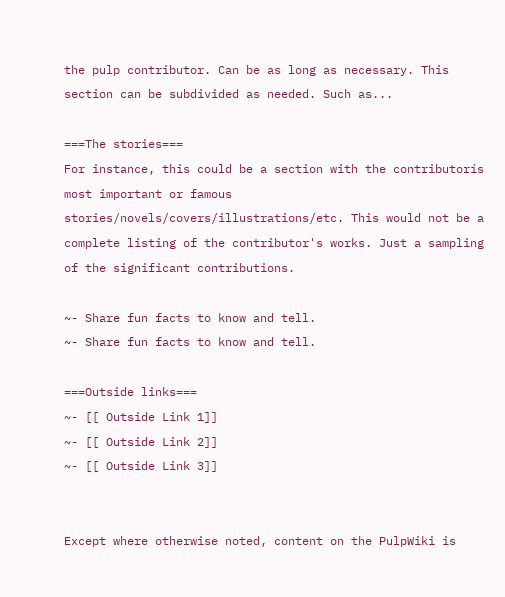the pulp contributor. Can be as long as necessary. This section can be subdivided as needed. Such as...

===The stories===
For instance, this could be a section with the contributorís most important or famous stories/novels/covers/illustrations/etc. This would not be a complete listing of the contributor's works. Just a sampling of the significant contributions.

~- Share fun facts to know and tell.
~- Share fun facts to know and tell.

===Outside links===
~- [[ Outside Link 1]]
~- [[ Outside Link 2]]
~- [[ Outside Link 3]]


Except where otherwise noted, content on the PulpWiki is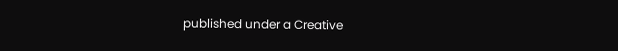published under a Creative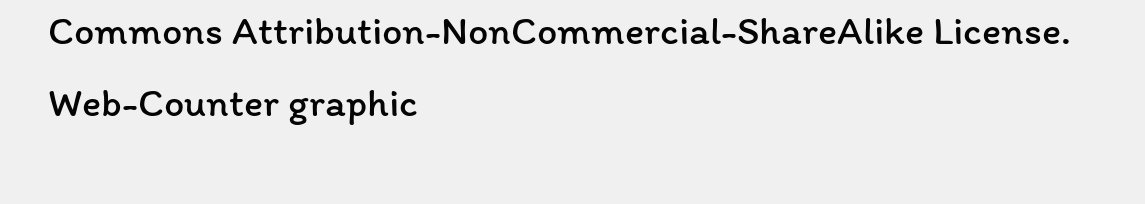Commons Attribution-NonCommercial-ShareAlike License.
Web-Counter graphic